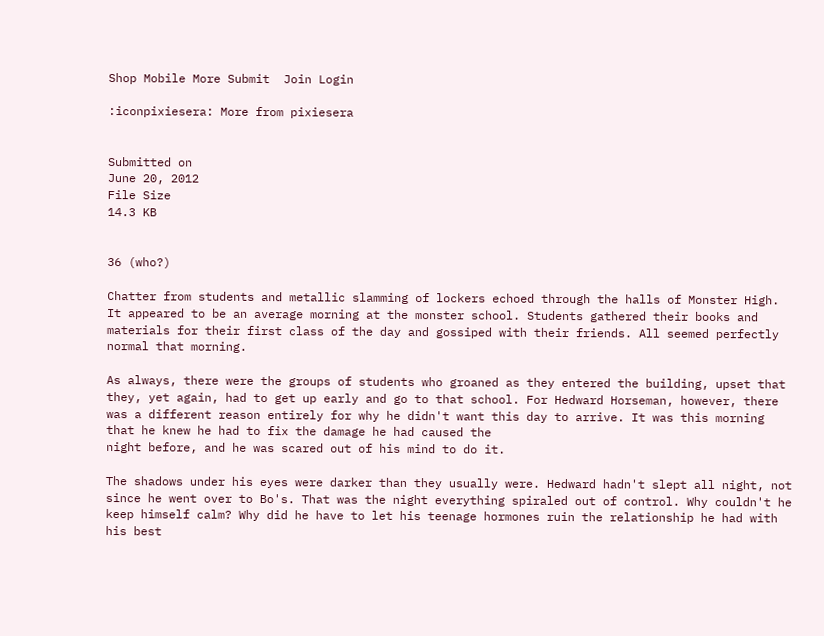Shop Mobile More Submit  Join Login

:iconpixiesera: More from pixiesera


Submitted on
June 20, 2012
File Size
14.3 KB


36 (who?)

Chatter from students and metallic slamming of lockers echoed through the halls of Monster High. It appeared to be an average morning at the monster school. Students gathered their books and materials for their first class of the day and gossiped with their friends. All seemed perfectly normal that morning.

As always, there were the groups of students who groaned as they entered the building, upset that they, yet again, had to get up early and go to that school. For Hedward Horseman, however, there was a different reason entirely for why he didn't want this day to arrive. It was this morning that he knew he had to fix the damage he had caused the
night before, and he was scared out of his mind to do it.

The shadows under his eyes were darker than they usually were. Hedward hadn't slept all night, not since he went over to Bo's. That was the night everything spiraled out of control. Why couldn't he keep himself calm? Why did he have to let his teenage hormones ruin the relationship he had with his best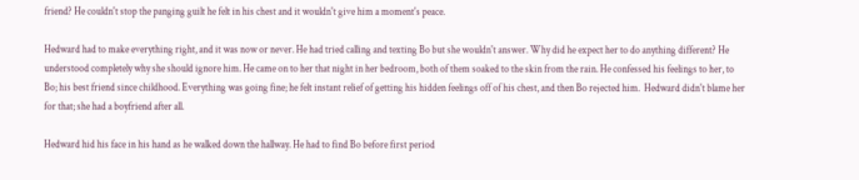friend? He couldn't stop the panging guilt he felt in his chest and it wouldn't give him a moment's peace.

Hedward had to make everything right, and it was now or never. He had tried calling and texting Bo but she wouldn't answer. Why did he expect her to do anything different? He understood completely why she should ignore him. He came on to her that night in her bedroom, both of them soaked to the skin from the rain. He confessed his feelings to her, to Bo; his best friend since childhood. Everything was going fine; he felt instant relief of getting his hidden feelings off of his chest, and then Bo rejected him.  Hedward didn't blame her for that; she had a boyfriend after all.

Hedward hid his face in his hand as he walked down the hallway. He had to find Bo before first period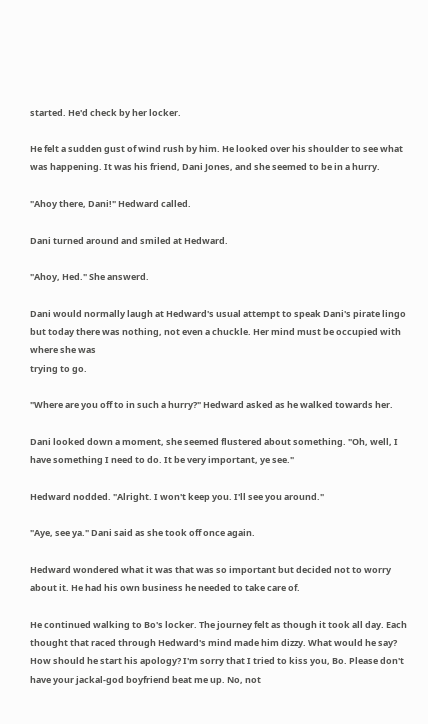started. He'd check by her locker.

He felt a sudden gust of wind rush by him. He looked over his shoulder to see what was happening. It was his friend, Dani Jones, and she seemed to be in a hurry.

"Ahoy there, Dani!" Hedward called.

Dani turned around and smiled at Hedward.

"Ahoy, Hed." She answerd.

Dani would normally laugh at Hedward's usual attempt to speak Dani's pirate lingo but today there was nothing, not even a chuckle. Her mind must be occupied with where she was
trying to go.

"Where are you off to in such a hurry?" Hedward asked as he walked towards her.

Dani looked down a moment, she seemed flustered about something. "Oh, well, I have something I need to do. It be very important, ye see."

Hedward nodded. "Alright. I won't keep you. I'll see you around."

"Aye, see ya." Dani said as she took off once again.

Hedward wondered what it was that was so important but decided not to worry about it. He had his own business he needed to take care of.

He continued walking to Bo's locker. The journey felt as though it took all day. Each thought that raced through Hedward's mind made him dizzy. What would he say? How should he start his apology? I'm sorry that I tried to kiss you, Bo. Please don't have your jackal-god boyfriend beat me up. No, not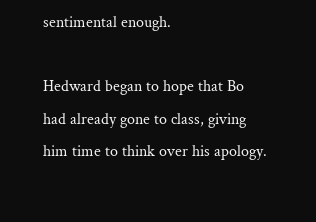sentimental enough.

Hedward began to hope that Bo had already gone to class, giving him time to think over his apology.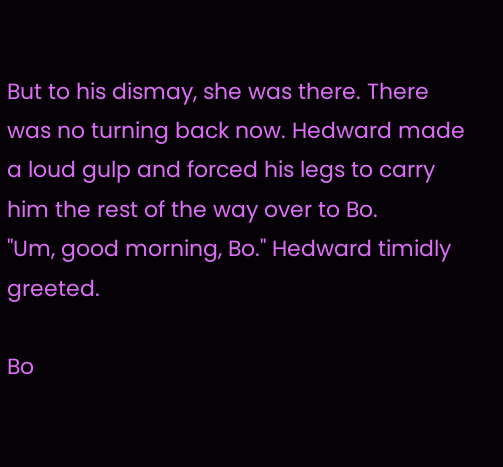But to his dismay, she was there. There was no turning back now. Hedward made a loud gulp and forced his legs to carry him the rest of the way over to Bo.
"Um, good morning, Bo." Hedward timidly greeted.

Bo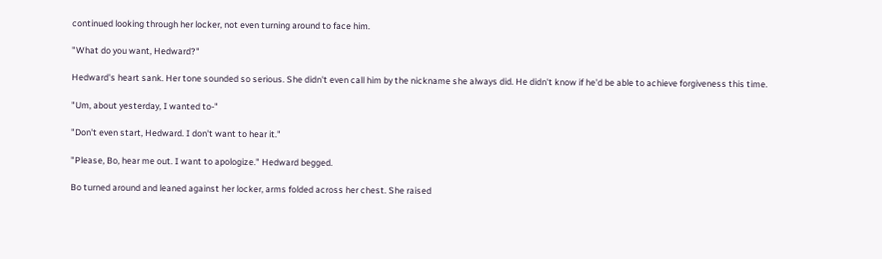continued looking through her locker, not even turning around to face him.

"What do you want, Hedward?"

Hedward's heart sank. Her tone sounded so serious. She didn't even call him by the nickname she always did. He didn't know if he'd be able to achieve forgiveness this time.

"Um, about yesterday, I wanted to-"

"Don't even start, Hedward. I don't want to hear it."

"Please, Bo, hear me out. I want to apologize." Hedward begged.

Bo turned around and leaned against her locker, arms folded across her chest. She raised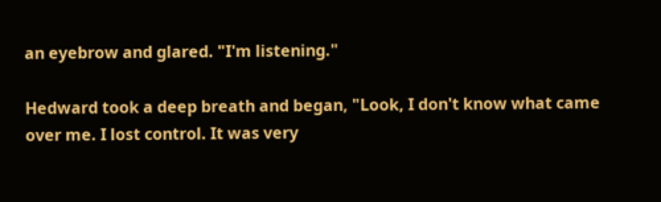an eyebrow and glared. "I'm listening."

Hedward took a deep breath and began, "Look, I don't know what came over me. I lost control. It was very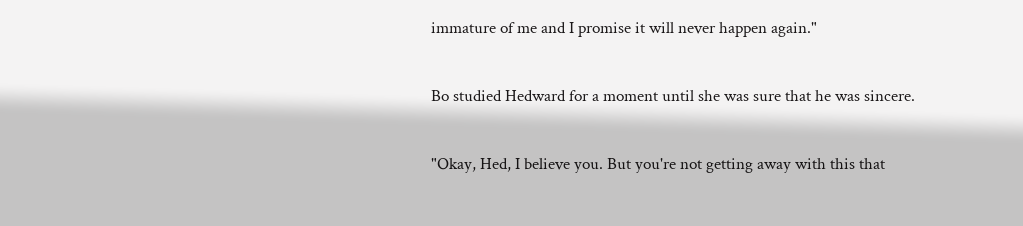immature of me and I promise it will never happen again."

Bo studied Hedward for a moment until she was sure that he was sincere.

"Okay, Hed, I believe you. But you're not getting away with this that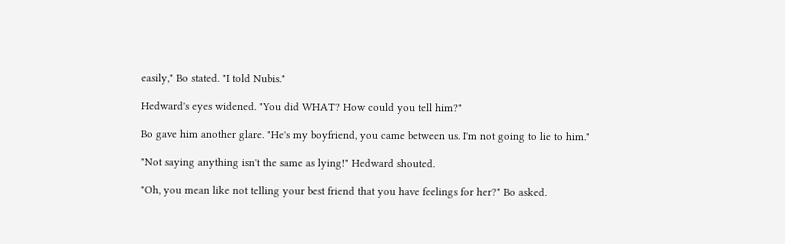easily," Bo stated. "I told Nubis."

Hedward's eyes widened. "You did WHAT? How could you tell him?"

Bo gave him another glare. "He's my boyfriend, you came between us. I'm not going to lie to him."

"Not saying anything isn't the same as lying!" Hedward shouted.

"Oh, you mean like not telling your best friend that you have feelings for her?" Bo asked.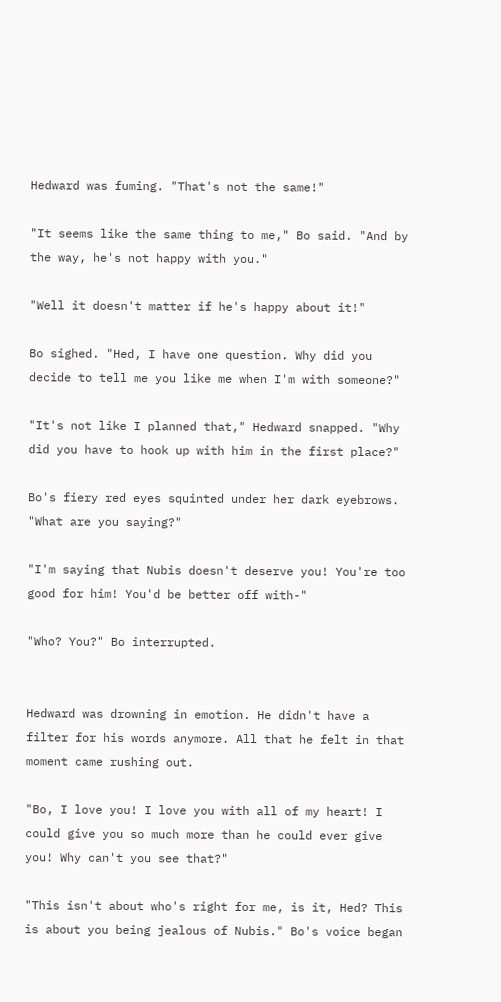Hedward was fuming. "That's not the same!"

"It seems like the same thing to me," Bo said. "And by the way, he's not happy with you."

"Well it doesn't matter if he's happy about it!"

Bo sighed. "Hed, I have one question. Why did you decide to tell me you like me when I'm with someone?"

"It's not like I planned that," Hedward snapped. "Why did you have to hook up with him in the first place?"

Bo's fiery red eyes squinted under her dark eyebrows. "What are you saying?"

"I'm saying that Nubis doesn't deserve you! You're too good for him! You'd be better off with-"

"Who? You?" Bo interrupted.


Hedward was drowning in emotion. He didn't have a filter for his words anymore. All that he felt in that moment came rushing out.

"Bo, I love you! I love you with all of my heart! I could give you so much more than he could ever give you! Why can't you see that?"

"This isn't about who's right for me, is it, Hed? This is about you being jealous of Nubis." Bo's voice began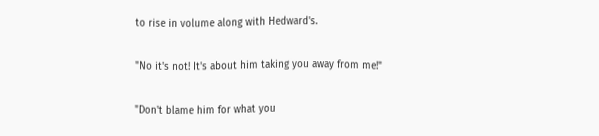to rise in volume along with Hedward's.

"No it's not! It's about him taking you away from me!"

"Don't blame him for what you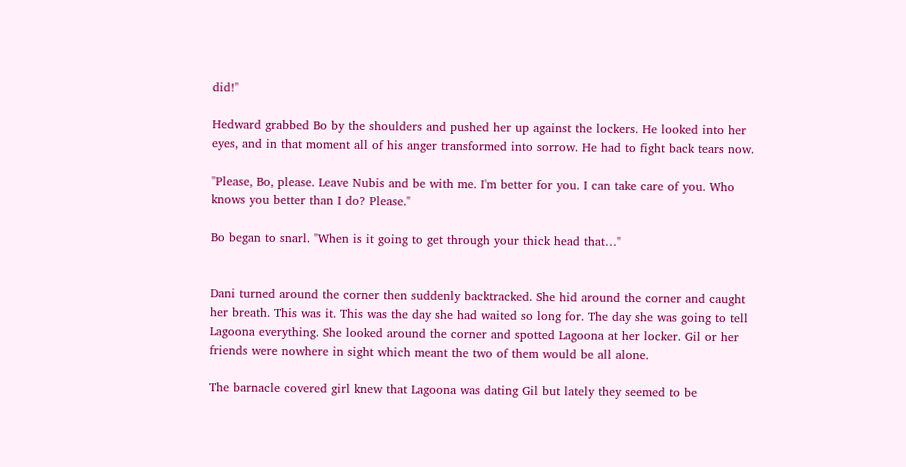did!"

Hedward grabbed Bo by the shoulders and pushed her up against the lockers. He looked into her eyes, and in that moment all of his anger transformed into sorrow. He had to fight back tears now.

"Please, Bo, please. Leave Nubis and be with me. I'm better for you. I can take care of you. Who knows you better than I do? Please."

Bo began to snarl. "When is it going to get through your thick head that…"


Dani turned around the corner then suddenly backtracked. She hid around the corner and caught her breath. This was it. This was the day she had waited so long for. The day she was going to tell Lagoona everything. She looked around the corner and spotted Lagoona at her locker. Gil or her friends were nowhere in sight which meant the two of them would be all alone.

The barnacle covered girl knew that Lagoona was dating Gil but lately they seemed to be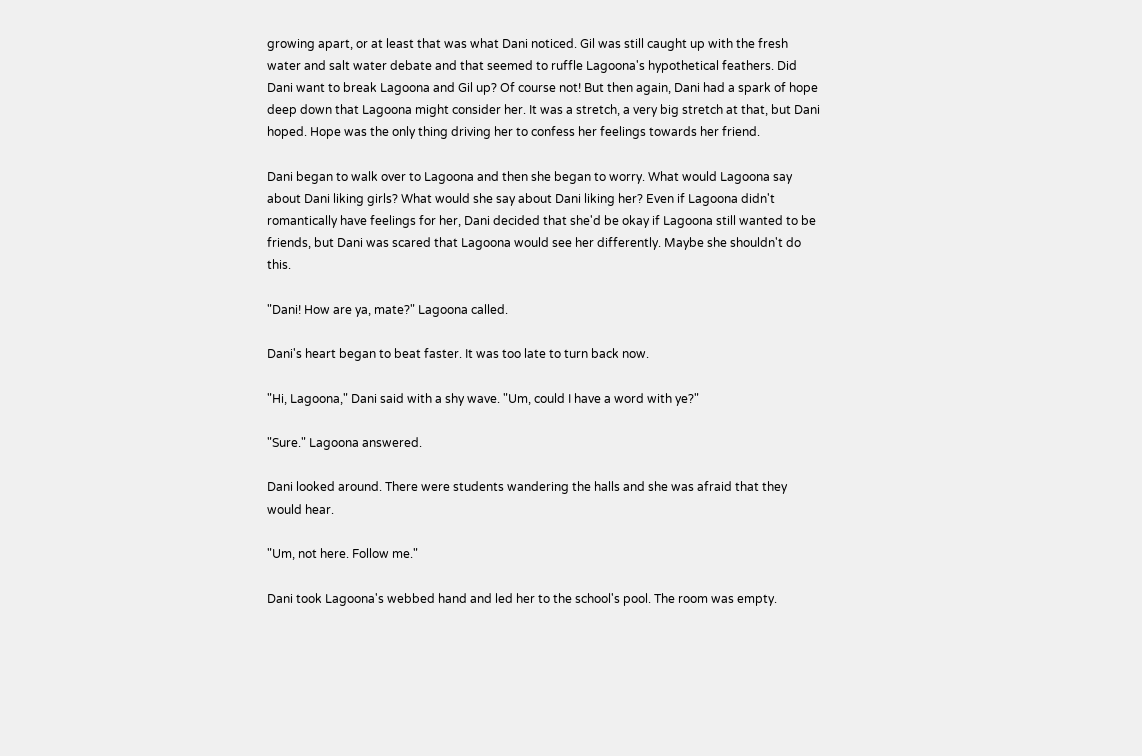growing apart, or at least that was what Dani noticed. Gil was still caught up with the fresh water and salt water debate and that seemed to ruffle Lagoona's hypothetical feathers. Did Dani want to break Lagoona and Gil up? Of course not! But then again, Dani had a spark of hope deep down that Lagoona might consider her. It was a stretch, a very big stretch at that, but Dani hoped. Hope was the only thing driving her to confess her feelings towards her friend.

Dani began to walk over to Lagoona and then she began to worry. What would Lagoona say about Dani liking girls? What would she say about Dani liking her? Even if Lagoona didn't romantically have feelings for her, Dani decided that she'd be okay if Lagoona still wanted to be friends, but Dani was scared that Lagoona would see her differently. Maybe she shouldn't do this.

"Dani! How are ya, mate?" Lagoona called.

Dani's heart began to beat faster. It was too late to turn back now.

"Hi, Lagoona," Dani said with a shy wave. "Um, could I have a word with ye?"

"Sure." Lagoona answered.

Dani looked around. There were students wandering the halls and she was afraid that they would hear.

"Um, not here. Follow me."

Dani took Lagoona's webbed hand and led her to the school's pool. The room was empty.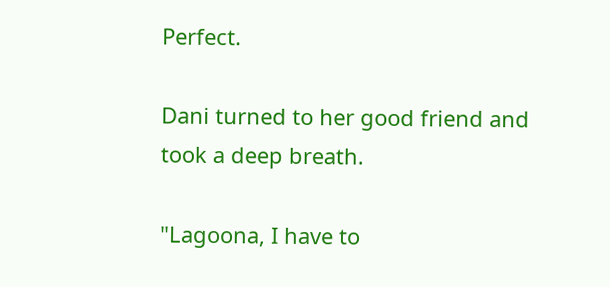Perfect.

Dani turned to her good friend and took a deep breath.

"Lagoona, I have to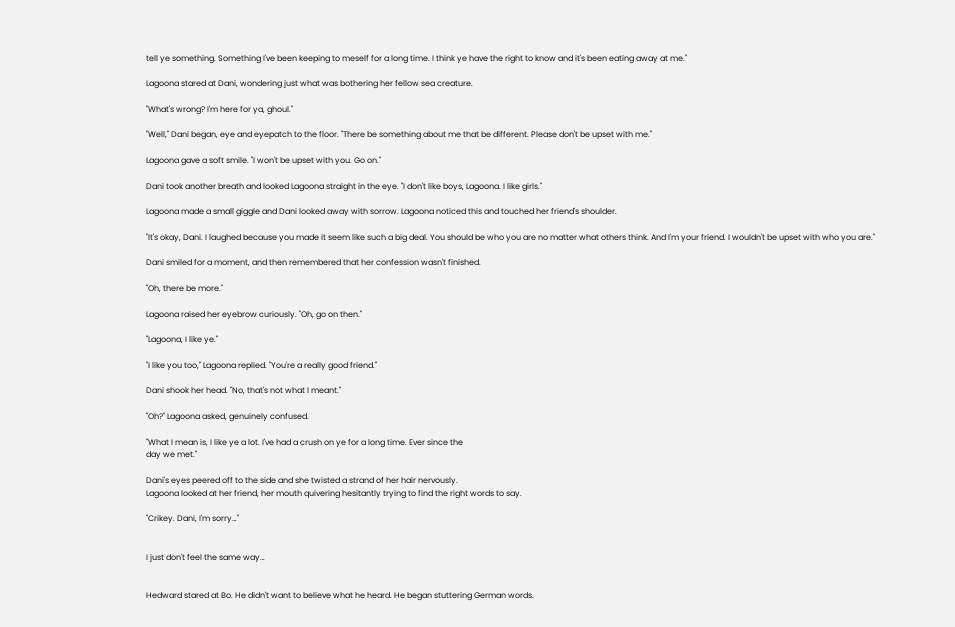tell ye something. Something I've been keeping to meself for a long time. I think ye have the right to know and it's been eating away at me."

Lagoona stared at Dani, wondering just what was bothering her fellow sea creature.

"What's wrong? I'm here for ya, ghoul."

"Well," Dani began, eye and eyepatch to the floor. "There be something about me that be different. Please don't be upset with me."

Lagoona gave a soft smile. "I won't be upset with you. Go on."

Dani took another breath and looked Lagoona straight in the eye. "I don't like boys, Lagoona. I like girls."

Lagoona made a small giggle and Dani looked away with sorrow. Lagoona noticed this and touched her friend's shoulder.

"It's okay, Dani. I laughed because you made it seem like such a big deal. You should be who you are no matter what others think. And I'm your friend. I wouldn't be upset with who you are."

Dani smiled for a moment, and then remembered that her confession wasn't finished.

"Oh, there be more."

Lagoona raised her eyebrow curiously. "Oh, go on then."

"Lagoona, I like ye."

"I like you too," Lagoona replied. "You're a really good friend."

Dani shook her head. "No, that's not what I meant."

"Oh?" Lagoona asked, genuinely confused.

"What I mean is, I like ye a lot. I've had a crush on ye for a long time. Ever since the
day we met."

Dani's eyes peered off to the side and she twisted a strand of her hair nervously.
Lagoona looked at her friend, her mouth quivering hesitantly trying to find the right words to say.

"Crikey. Dani, I'm sorry…"


I just don't feel the same way…


Hedward stared at Bo. He didn't want to believe what he heard. He began stuttering German words.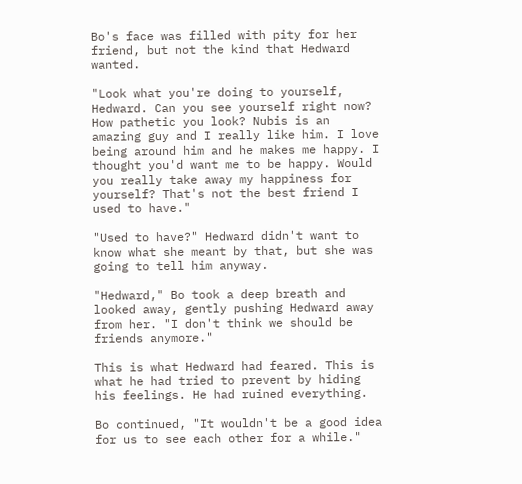Bo's face was filled with pity for her friend, but not the kind that Hedward wanted.

"Look what you're doing to yourself, Hedward. Can you see yourself right now? How pathetic you look? Nubis is an amazing guy and I really like him. I love being around him and he makes me happy. I thought you'd want me to be happy. Would you really take away my happiness for yourself? That's not the best friend I used to have."

"Used to have?" Hedward didn't want to know what she meant by that, but she was going to tell him anyway.

"Hedward," Bo took a deep breath and looked away, gently pushing Hedward away from her. "I don't think we should be friends anymore."

This is what Hedward had feared. This is what he had tried to prevent by hiding his feelings. He had ruined everything.

Bo continued, "It wouldn't be a good idea for us to see each other for a while."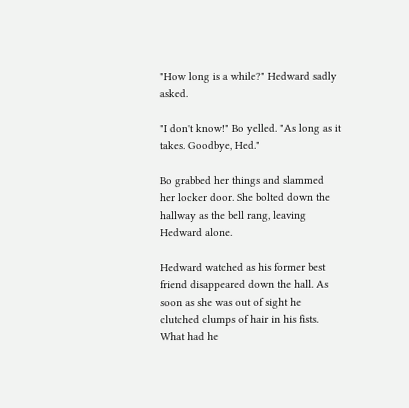"How long is a while?" Hedward sadly asked.

"I don't know!" Bo yelled. "As long as it takes. Goodbye, Hed."

Bo grabbed her things and slammed her locker door. She bolted down the hallway as the bell rang, leaving Hedward alone.

Hedward watched as his former best friend disappeared down the hall. As soon as she was out of sight he clutched clumps of hair in his fists. What had he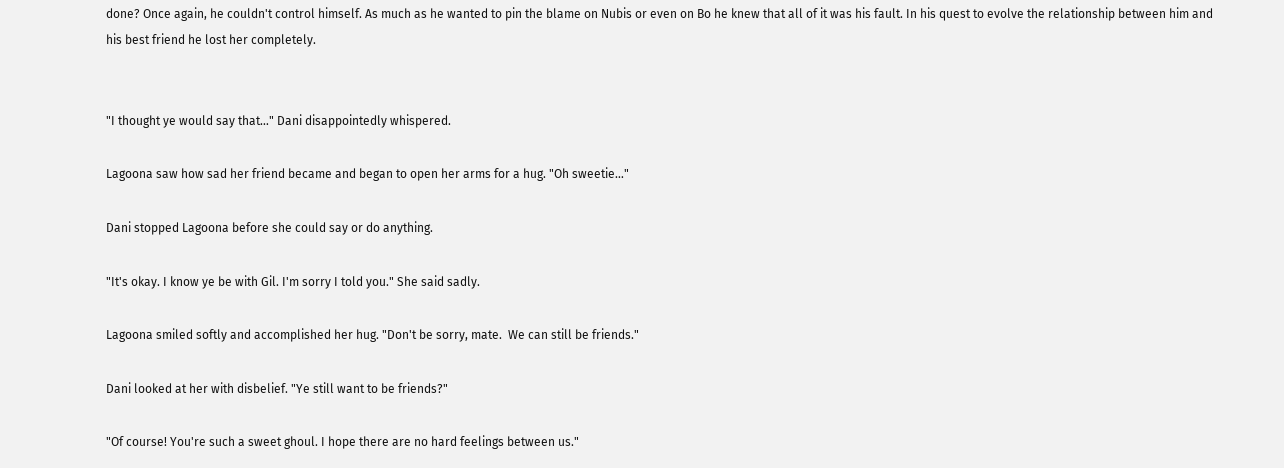done? Once again, he couldn't control himself. As much as he wanted to pin the blame on Nubis or even on Bo he knew that all of it was his fault. In his quest to evolve the relationship between him and his best friend he lost her completely.


"I thought ye would say that…" Dani disappointedly whispered.

Lagoona saw how sad her friend became and began to open her arms for a hug. "Oh sweetie…"

Dani stopped Lagoona before she could say or do anything.

"It's okay. I know ye be with Gil. I'm sorry I told you." She said sadly.

Lagoona smiled softly and accomplished her hug. "Don't be sorry, mate.  We can still be friends."

Dani looked at her with disbelief. "Ye still want to be friends?"

"Of course! You're such a sweet ghoul. I hope there are no hard feelings between us."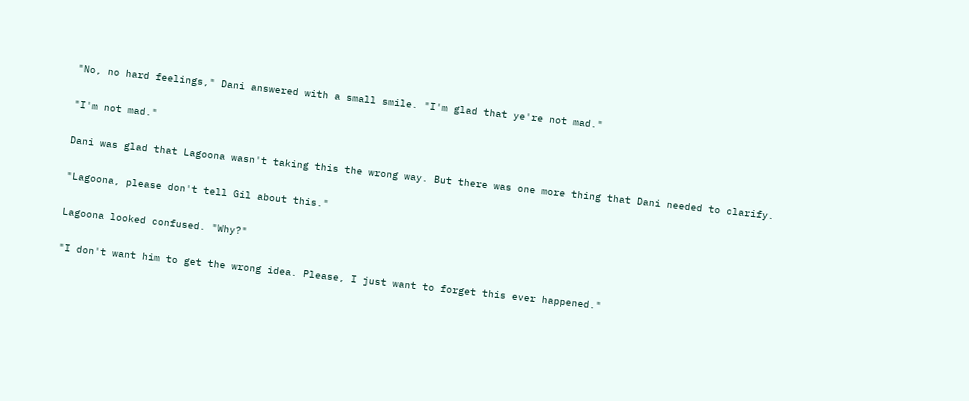"No, no hard feelings," Dani answered with a small smile. "I'm glad that ye're not mad."

"I'm not mad."

Dani was glad that Lagoona wasn't taking this the wrong way. But there was one more thing that Dani needed to clarify.

"Lagoona, please don't tell Gil about this."

Lagoona looked confused. "Why?"

"I don't want him to get the wrong idea. Please, I just want to forget this ever happened."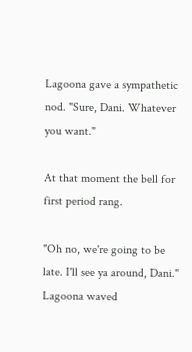Lagoona gave a sympathetic nod. "Sure, Dani. Whatever you want."

At that moment the bell for first period rang.

"Oh no, we're going to be late. I'll see ya around, Dani." Lagoona waved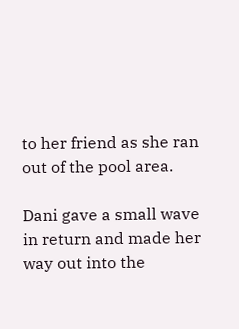to her friend as she ran out of the pool area.

Dani gave a small wave in return and made her way out into the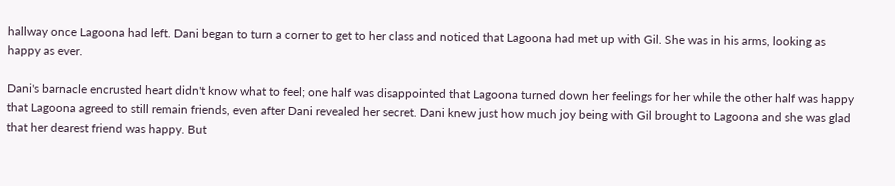hallway once Lagoona had left. Dani began to turn a corner to get to her class and noticed that Lagoona had met up with Gil. She was in his arms, looking as happy as ever.

Dani's barnacle encrusted heart didn't know what to feel; one half was disappointed that Lagoona turned down her feelings for her while the other half was happy that Lagoona agreed to still remain friends, even after Dani revealed her secret. Dani knew just how much joy being with Gil brought to Lagoona and she was glad that her dearest friend was happy. But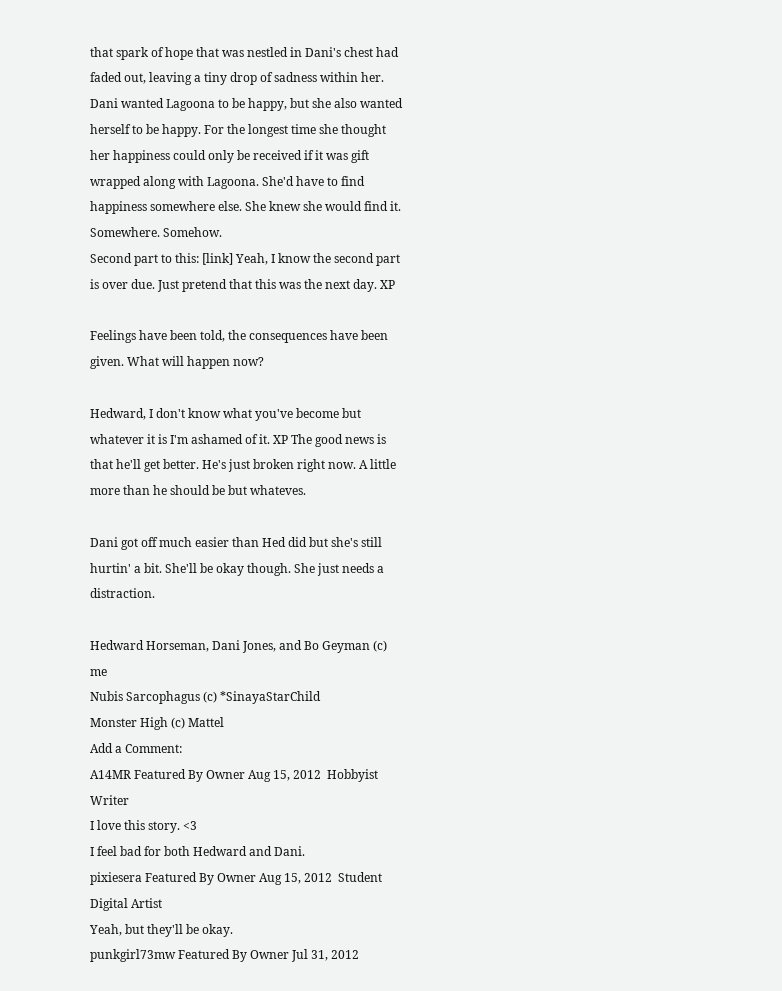that spark of hope that was nestled in Dani's chest had faded out, leaving a tiny drop of sadness within her. Dani wanted Lagoona to be happy, but she also wanted herself to be happy. For the longest time she thought her happiness could only be received if it was gift wrapped along with Lagoona. She'd have to find happiness somewhere else. She knew she would find it. Somewhere. Somehow.
Second part to this: [link] Yeah, I know the second part is over due. Just pretend that this was the next day. XP

Feelings have been told, the consequences have been given. What will happen now?

Hedward, I don't know what you've become but whatever it is I'm ashamed of it. XP The good news is that he'll get better. He's just broken right now. A little more than he should be but whateves.

Dani got off much easier than Hed did but she's still hurtin' a bit. She'll be okay though. She just needs a distraction.

Hedward Horseman, Dani Jones, and Bo Geyman (c) me
Nubis Sarcophagus (c) *SinayaStarChild
Monster High (c) Mattel
Add a Comment:
A14MR Featured By Owner Aug 15, 2012  Hobbyist Writer
I love this story. <3
I feel bad for both Hedward and Dani.
pixiesera Featured By Owner Aug 15, 2012  Student Digital Artist
Yeah, but they'll be okay.
punkgirl73mw Featured By Owner Jul 31, 2012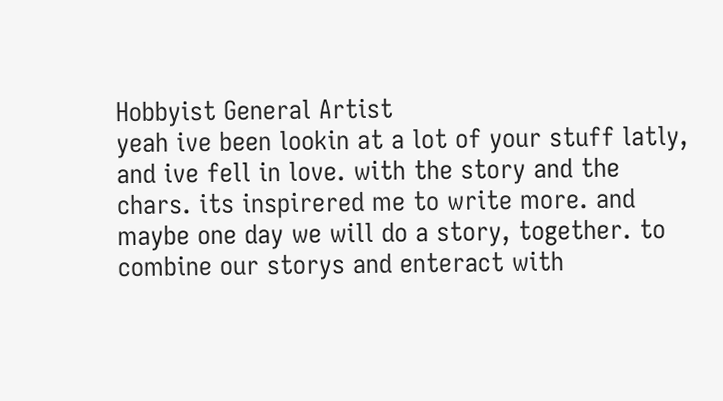Hobbyist General Artist
yeah ive been lookin at a lot of your stuff latly, and ive fell in love. with the story and the chars. its inspirered me to write more. and maybe one day we will do a story, together. to combine our storys and enteract with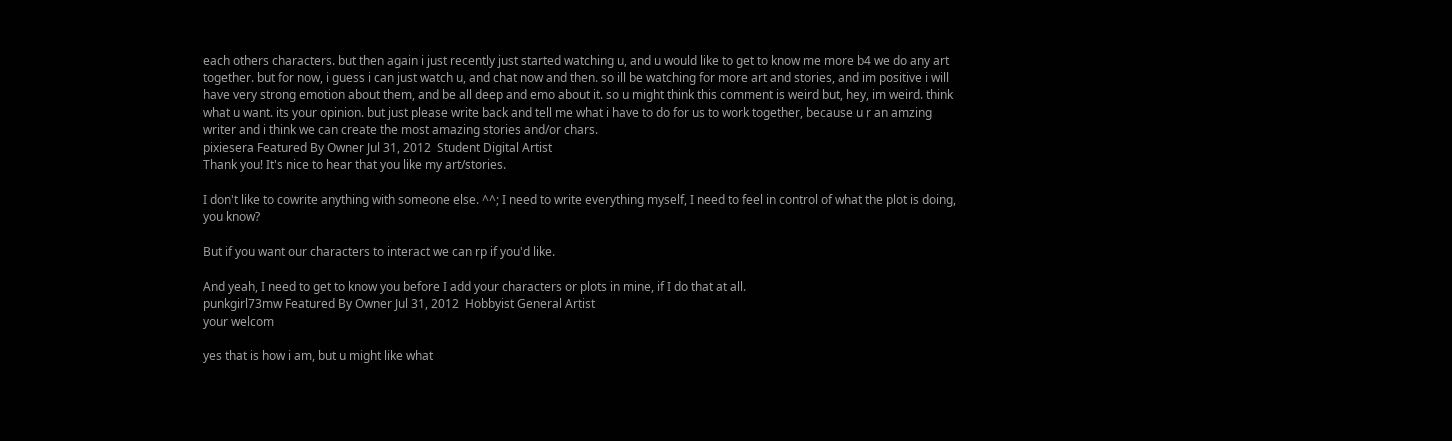each others characters. but then again i just recently just started watching u, and u would like to get to know me more b4 we do any art together. but for now, i guess i can just watch u, and chat now and then. so ill be watching for more art and stories, and im positive i will have very strong emotion about them, and be all deep and emo about it. so u might think this comment is weird but, hey, im weird. think what u want. its your opinion. but just please write back and tell me what i have to do for us to work together, because u r an amzing writer and i think we can create the most amazing stories and/or chars.
pixiesera Featured By Owner Jul 31, 2012  Student Digital Artist
Thank you! It's nice to hear that you like my art/stories.

I don't like to cowrite anything with someone else. ^^; I need to write everything myself, I need to feel in control of what the plot is doing, you know?

But if you want our characters to interact we can rp if you'd like.

And yeah, I need to get to know you before I add your characters or plots in mine, if I do that at all.
punkgirl73mw Featured By Owner Jul 31, 2012  Hobbyist General Artist
your welcom

yes that is how i am, but u might like what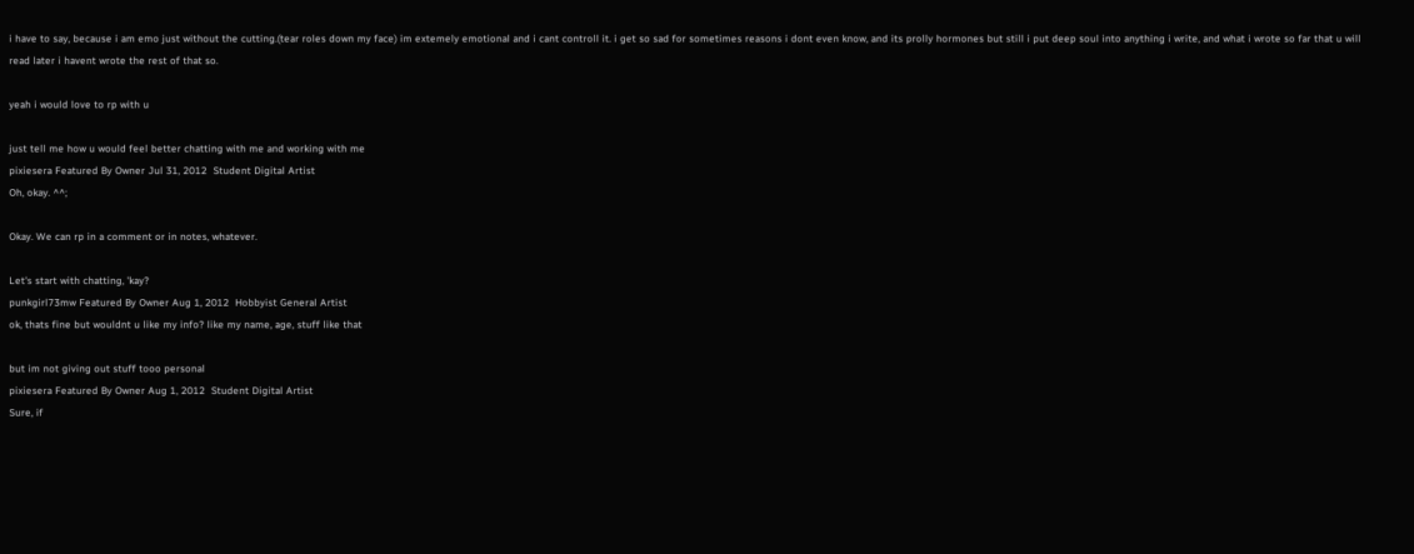i have to say, because i am emo just without the cutting.(tear roles down my face) im extemely emotional and i cant controll it. i get so sad for sometimes reasons i dont even know, and its prolly hormones but still i put deep soul into anything i write, and what i wrote so far that u will read later i havent wrote the rest of that so.

yeah i would love to rp with u

just tell me how u would feel better chatting with me and working with me
pixiesera Featured By Owner Jul 31, 2012  Student Digital Artist
Oh, okay. ^^;

Okay. We can rp in a comment or in notes, whatever.

Let's start with chatting, 'kay?
punkgirl73mw Featured By Owner Aug 1, 2012  Hobbyist General Artist
ok, thats fine but wouldnt u like my info? like my name, age, stuff like that

but im not giving out stuff tooo personal
pixiesera Featured By Owner Aug 1, 2012  Student Digital Artist
Sure, if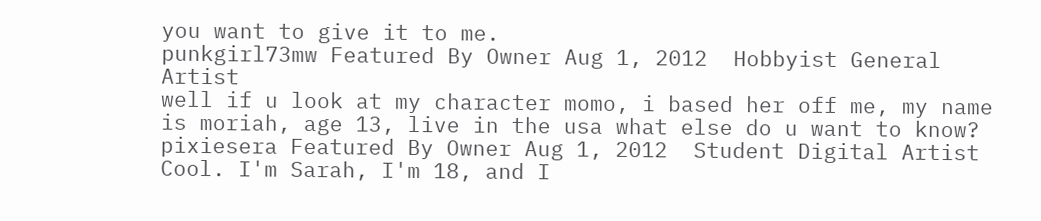you want to give it to me.
punkgirl73mw Featured By Owner Aug 1, 2012  Hobbyist General Artist
well if u look at my character momo, i based her off me, my name is moriah, age 13, live in the usa what else do u want to know?
pixiesera Featured By Owner Aug 1, 2012  Student Digital Artist
Cool. I'm Sarah, I'm 18, and I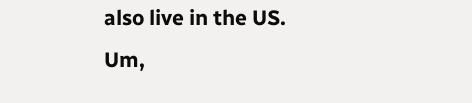also live in the US.
Um,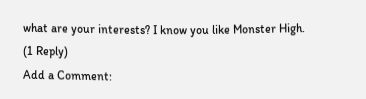what are your interests? I know you like Monster High.
(1 Reply)
Add a Comment: